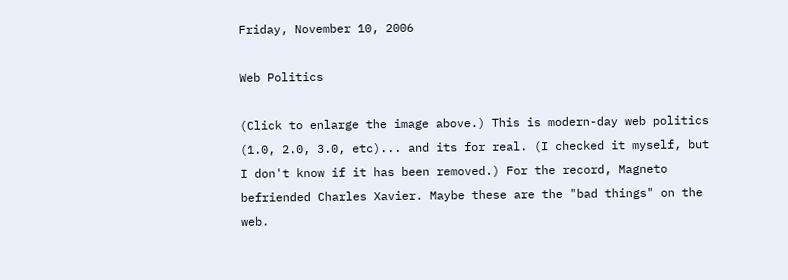Friday, November 10, 2006

Web Politics

(Click to enlarge the image above.) This is modern-day web politics (1.0, 2.0, 3.0, etc)... and its for real. (I checked it myself, but I don't know if it has been removed.) For the record, Magneto befriended Charles Xavier. Maybe these are the "bad things" on the web.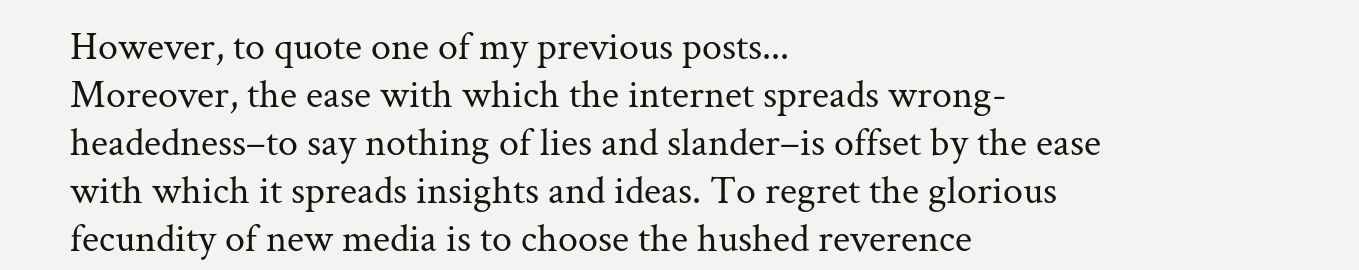However, to quote one of my previous posts...
Moreover, the ease with which the internet spreads wrong-headedness–to say nothing of lies and slander–is offset by the ease with which it spreads insights and ideas. To regret the glorious fecundity of new media is to choose the hushed reverence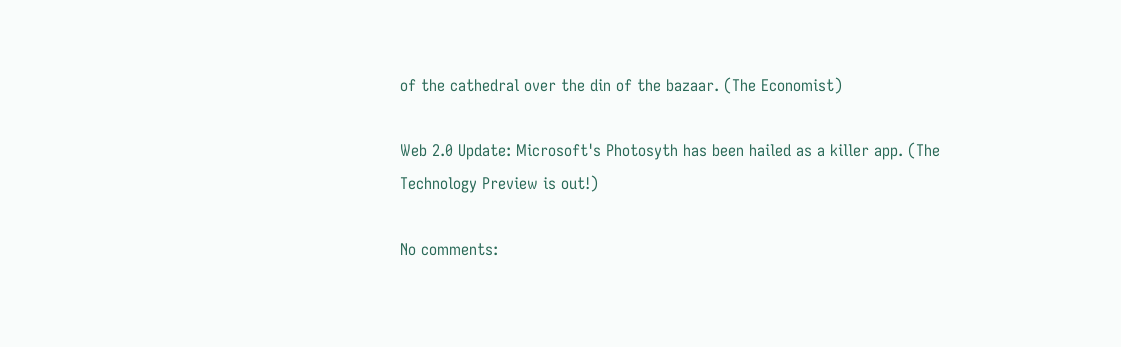of the cathedral over the din of the bazaar. (The Economist)

Web 2.0 Update: Microsoft's Photosyth has been hailed as a killer app. (The Technology Preview is out!)

No comments: